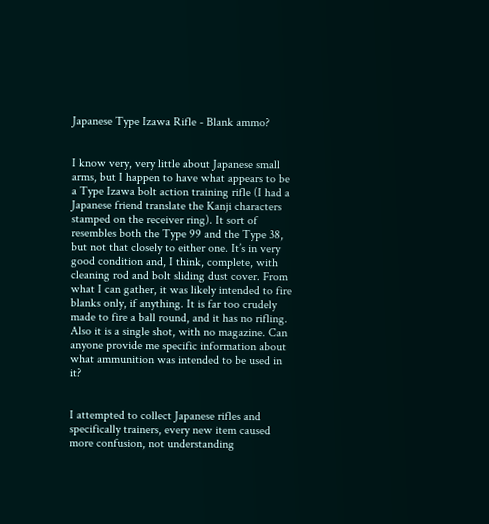Japanese Type Izawa Rifle - Blank ammo?


I know very, very little about Japanese small arms, but I happen to have what appears to be a Type Izawa bolt action training rifle (I had a Japanese friend translate the Kanji characters stamped on the receiver ring). It sort of resembles both the Type 99 and the Type 38, but not that closely to either one. It’s in very good condition and, I think, complete, with cleaning rod and bolt sliding dust cover. From what I can gather, it was likely intended to fire blanks only, if anything. It is far too crudely made to fire a ball round, and it has no rifling. Also it is a single shot, with no magazine. Can anyone provide me specific information about what ammunition was intended to be used in it?


I attempted to collect Japanese rifles and specifically trainers, every new item caused more confusion, not understanding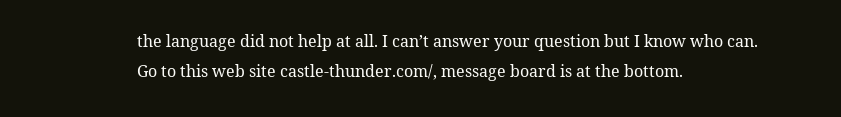the language did not help at all. I can’t answer your question but I know who can. Go to this web site castle-thunder.com/, message board is at the bottom.